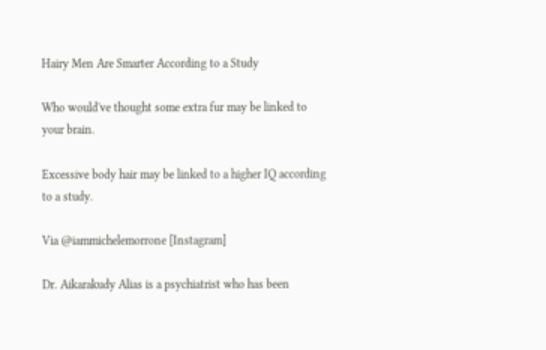Hairy Men Are Smarter According to a Study

Who would've thought some extra fur may be linked to your brain.

Excessive body hair may be linked to a higher IQ according to a study.

Via @iammichelemorrone [Instagram]

Dr. Aikarakudy Alias is a psychiatrist who has been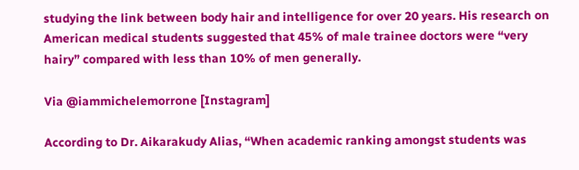studying the link between body hair and intelligence for over 20 years. His research on American medical students suggested that 45% of male trainee doctors were “very hairy” compared with less than 10% of men generally.

Via @iammichelemorrone [Instagram]

According to Dr. Aikarakudy Alias, “When academic ranking amongst students was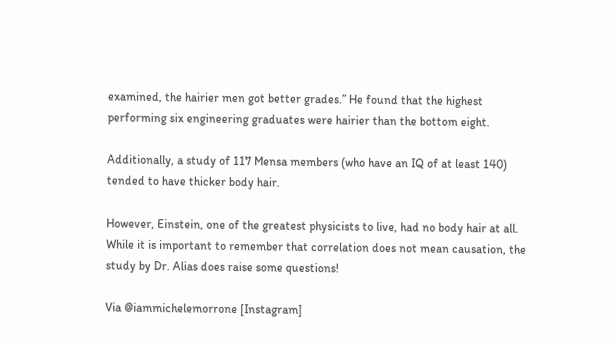examined, the hairier men got better grades.” He found that the highest performing six engineering graduates were hairier than the bottom eight.

Additionally, a study of 117 Mensa members (who have an IQ of at least 140) tended to have thicker body hair.

However, Einstein, one of the greatest physicists to live, had no body hair at all. While it is important to remember that correlation does not mean causation, the study by Dr. Alias does raise some questions!

Via @iammichelemorrone [Instagram]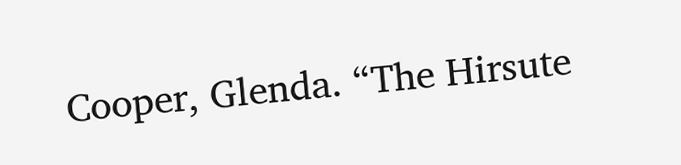Cooper, Glenda. “The Hirsute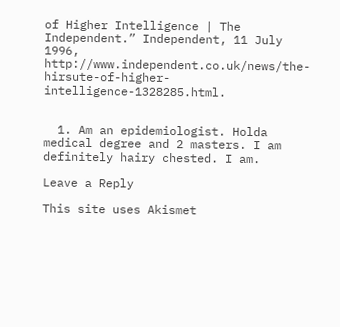of Higher Intelligence | The Independent.” Independent, 11 July 1996, http://www.independent.co.uk/news/the-hirsute-of-higher-intelligence-1328285.html.


  1. Am an epidemiologist. Holda medical degree and 2 masters. I am definitely hairy chested. I am.

Leave a Reply

This site uses Akismet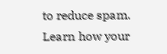to reduce spam. Learn how your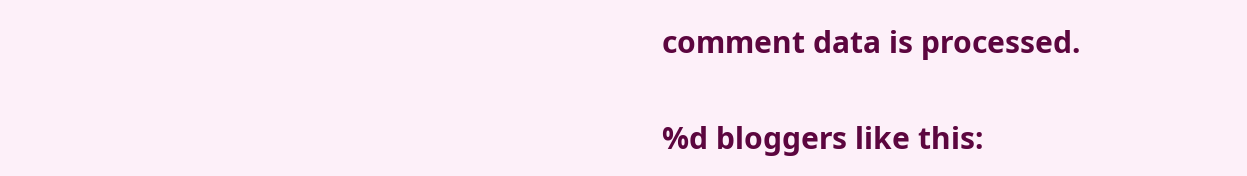comment data is processed.

%d bloggers like this: